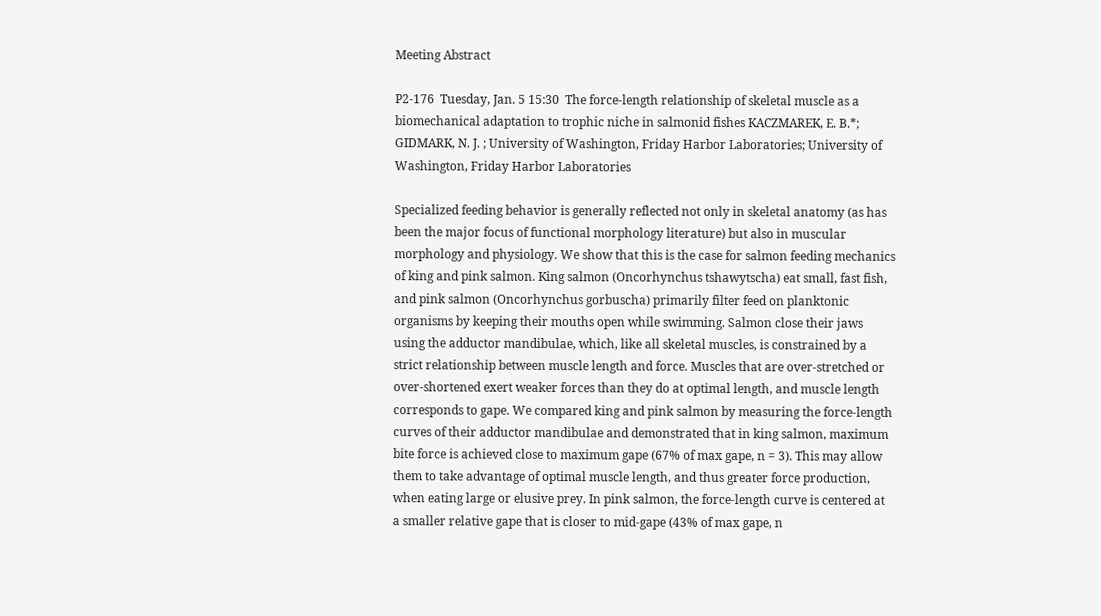Meeting Abstract

P2-176  Tuesday, Jan. 5 15:30  The force-length relationship of skeletal muscle as a biomechanical adaptation to trophic niche in salmonid fishes KACZMAREK, E. B.*; GIDMARK, N. J. ; University of Washington, Friday Harbor Laboratories; University of Washington, Friday Harbor Laboratories

Specialized feeding behavior is generally reflected not only in skeletal anatomy (as has been the major focus of functional morphology literature) but also in muscular morphology and physiology. We show that this is the case for salmon feeding mechanics of king and pink salmon. King salmon (Oncorhynchus tshawytscha) eat small, fast fish, and pink salmon (Oncorhynchus gorbuscha) primarily filter feed on planktonic organisms by keeping their mouths open while swimming. Salmon close their jaws using the adductor mandibulae, which, like all skeletal muscles, is constrained by a strict relationship between muscle length and force. Muscles that are over-stretched or over-shortened exert weaker forces than they do at optimal length, and muscle length corresponds to gape. We compared king and pink salmon by measuring the force-length curves of their adductor mandibulae and demonstrated that in king salmon, maximum bite force is achieved close to maximum gape (67% of max gape, n = 3). This may allow them to take advantage of optimal muscle length, and thus greater force production, when eating large or elusive prey. In pink salmon, the force-length curve is centered at a smaller relative gape that is closer to mid-gape (43% of max gape, n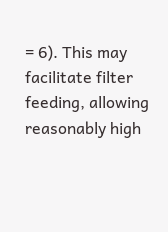= 6). This may facilitate filter feeding, allowing reasonably high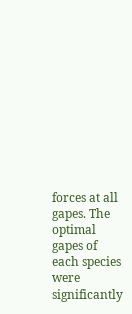forces at all gapes. The optimal gapes of each species were significantly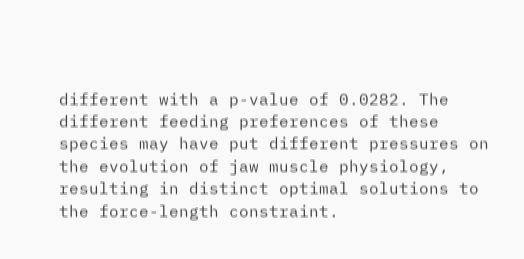different with a p-value of 0.0282. The different feeding preferences of these species may have put different pressures on the evolution of jaw muscle physiology, resulting in distinct optimal solutions to the force-length constraint.